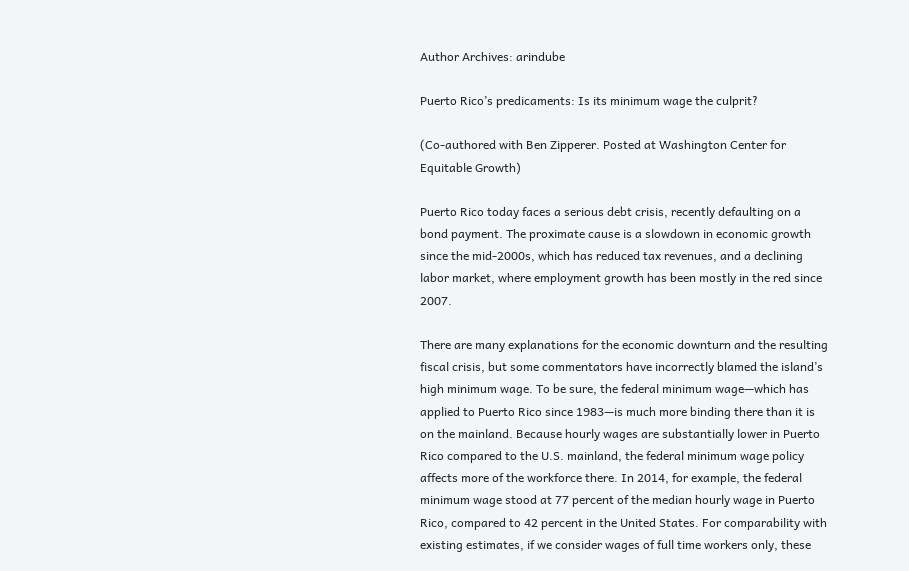Author Archives: arindube

Puerto Rico’s predicaments: Is its minimum wage the culprit?

(Co-authored with Ben Zipperer. Posted at Washington Center for Equitable Growth)

Puerto Rico today faces a serious debt crisis, recently defaulting on a bond payment. The proximate cause is a slowdown in economic growth since the mid-2000s, which has reduced tax revenues, and a declining labor market, where employment growth has been mostly in the red since 2007.

There are many explanations for the economic downturn and the resulting fiscal crisis, but some commentators have incorrectly blamed the island’s high minimum wage. To be sure, the federal minimum wage—which has applied to Puerto Rico since 1983—is much more binding there than it is on the mainland. Because hourly wages are substantially lower in Puerto Rico compared to the U.S. mainland, the federal minimum wage policy affects more of the workforce there. In 2014, for example, the federal minimum wage stood at 77 percent of the median hourly wage in Puerto Rico, compared to 42 percent in the United States. For comparability with existing estimates, if we consider wages of full time workers only, these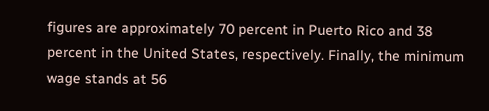figures are approximately 70 percent in Puerto Rico and 38 percent in the United States, respectively. Finally, the minimum wage stands at 56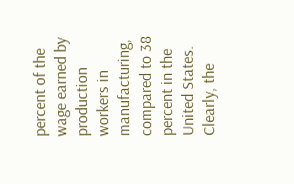percent of the wage earned by production workers in manufacturing, compared to 38 percent in the United States. Clearly, the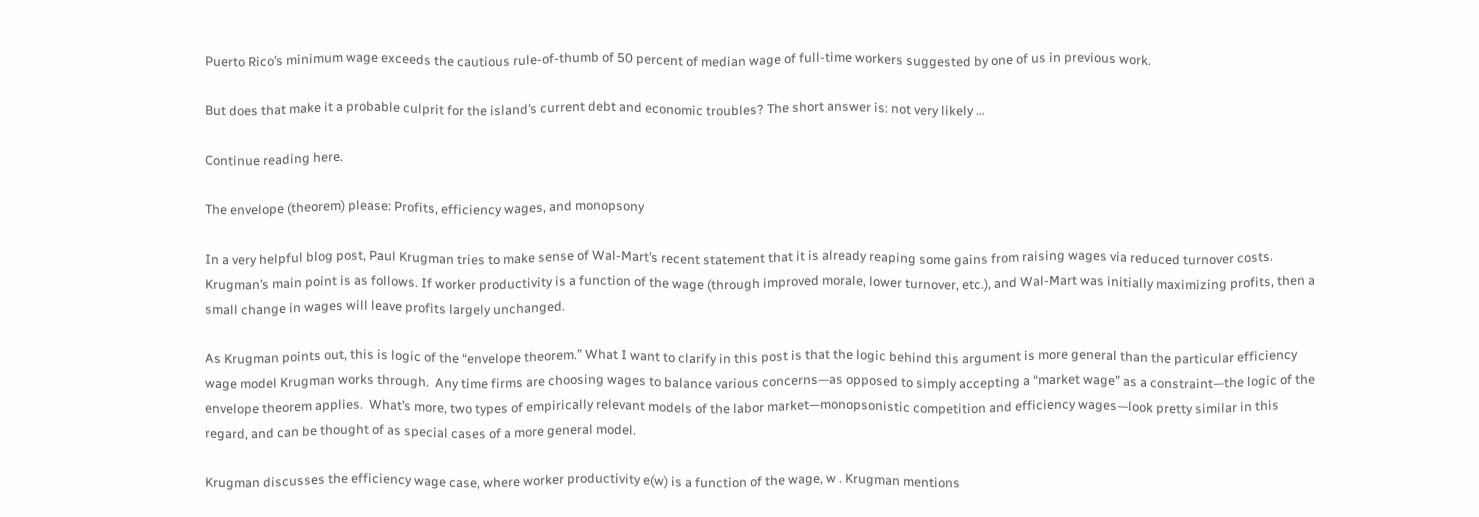Puerto Rico’s minimum wage exceeds the cautious rule-of-thumb of 50 percent of median wage of full-time workers suggested by one of us in previous work.

But does that make it a probable culprit for the island’s current debt and economic troubles? The short answer is: not very likely …

Continue reading here.

The envelope (theorem) please: Profits, efficiency wages, and monopsony

In a very helpful blog post, Paul Krugman tries to make sense of Wal-Mart’s recent statement that it is already reaping some gains from raising wages via reduced turnover costs. Krugman’s main point is as follows. If worker productivity is a function of the wage (through improved morale, lower turnover, etc.), and Wal-Mart was initially maximizing profits, then a small change in wages will leave profits largely unchanged.

As Krugman points out, this is logic of the “envelope theorem.” What I want to clarify in this post is that the logic behind this argument is more general than the particular efficiency wage model Krugman works through.  Any time firms are choosing wages to balance various concerns—as opposed to simply accepting a “market wage” as a constraint—the logic of the envelope theorem applies.  What’s more, two types of empirically relevant models of the labor market—monopsonistic competition and efficiency wages—look pretty similar in this regard, and can be thought of as special cases of a more general model.

Krugman discusses the efficiency wage case, where worker productivity e(w) is a function of the wage, w . Krugman mentions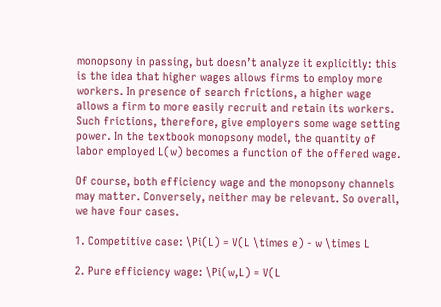monopsony in passing, but doesn’t analyze it explicitly: this is the idea that higher wages allows firms to employ more workers. In presence of search frictions, a higher wage allows a firm to more easily recruit and retain its workers. Such frictions, therefore, give employers some wage setting power. In the textbook monopsony model, the quantity of labor employed L(w) becomes a function of the offered wage.

Of course, both efficiency wage and the monopsony channels may matter. Conversely, neither may be relevant. So overall, we have four cases.

1. Competitive case: \Pi(L) = V(L \times e) - w \times L

2. Pure efficiency wage: \Pi(w,L) = V(L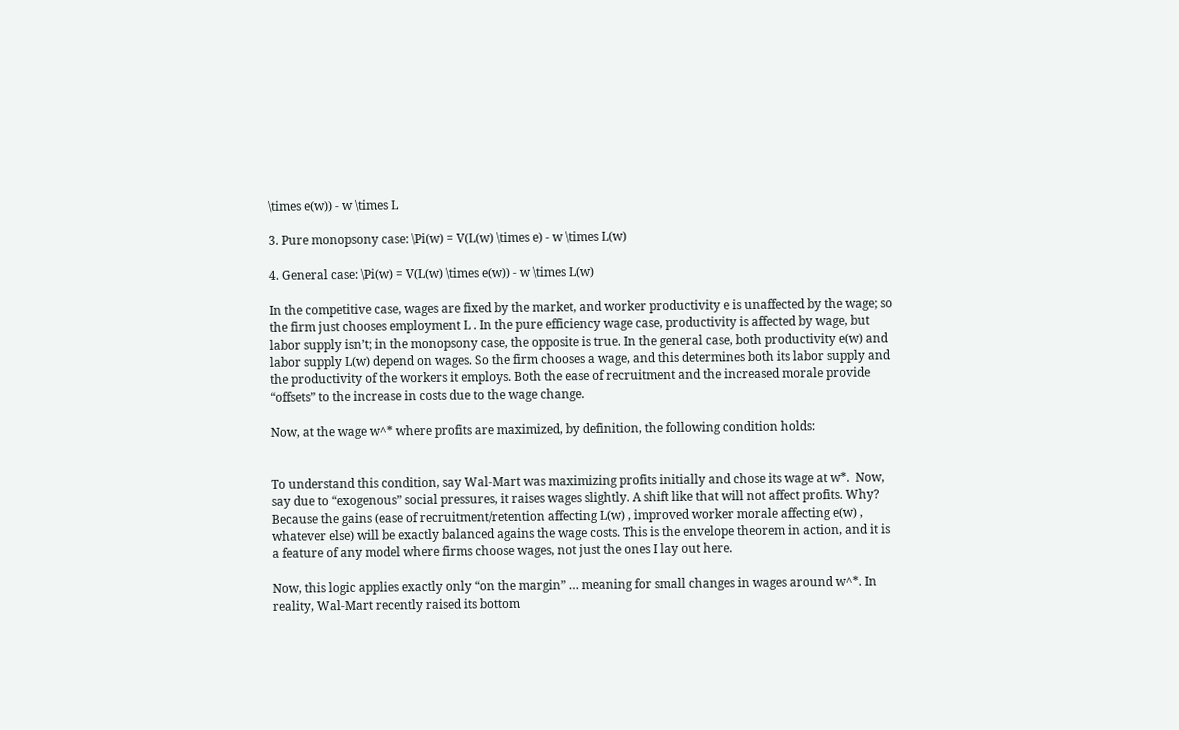\times e(w)) - w \times L

3. Pure monopsony case: \Pi(w) = V(L(w) \times e) - w \times L(w)

4. General case: \Pi(w) = V(L(w) \times e(w)) - w \times L(w)

In the competitive case, wages are fixed by the market, and worker productivity e is unaffected by the wage; so the firm just chooses employment L . In the pure efficiency wage case, productivity is affected by wage, but labor supply isn’t; in the monopsony case, the opposite is true. In the general case, both productivity e(w) and labor supply L(w) depend on wages. So the firm chooses a wage, and this determines both its labor supply and the productivity of the workers it employs. Both the ease of recruitment and the increased morale provide “offsets” to the increase in costs due to the wage change.

Now, at the wage w^* where profits are maximized, by definition, the following condition holds:


To understand this condition, say Wal-Mart was maximizing profits initially and chose its wage at w*.  Now, say due to “exogenous” social pressures, it raises wages slightly. A shift like that will not affect profits. Why? Because the gains (ease of recruitment/retention affecting L(w) , improved worker morale affecting e(w) , whatever else) will be exactly balanced agains the wage costs. This is the envelope theorem in action, and it is a feature of any model where firms choose wages, not just the ones I lay out here.

Now, this logic applies exactly only “on the margin” … meaning for small changes in wages around w^*. In reality, Wal-Mart recently raised its bottom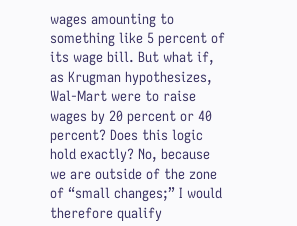wages amounting to something like 5 percent of its wage bill. But what if, as Krugman hypothesizes, Wal-Mart were to raise wages by 20 percent or 40 percent? Does this logic hold exactly? No, because we are outside of the zone of “small changes;” I would therefore qualify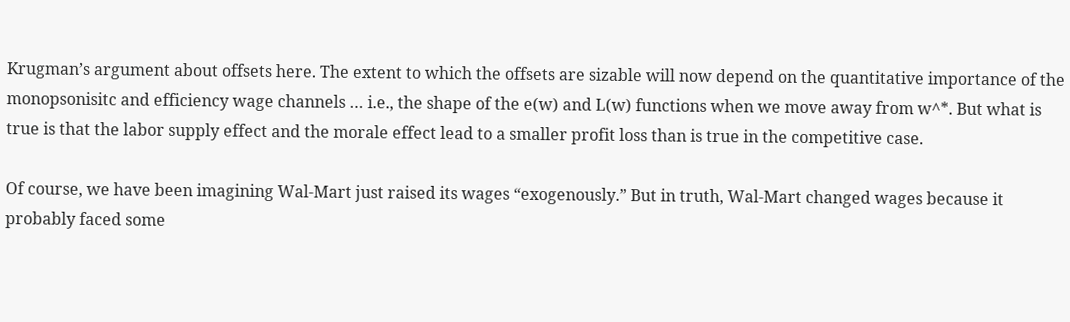Krugman’s argument about offsets here. The extent to which the offsets are sizable will now depend on the quantitative importance of the monopsonisitc and efficiency wage channels … i.e., the shape of the e(w) and L(w) functions when we move away from w^*. But what is true is that the labor supply effect and the morale effect lead to a smaller profit loss than is true in the competitive case.

Of course, we have been imagining Wal-Mart just raised its wages “exogenously.” But in truth, Wal-Mart changed wages because it probably faced some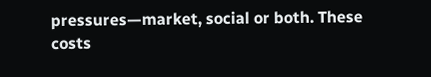pressures—market, social or both. These costs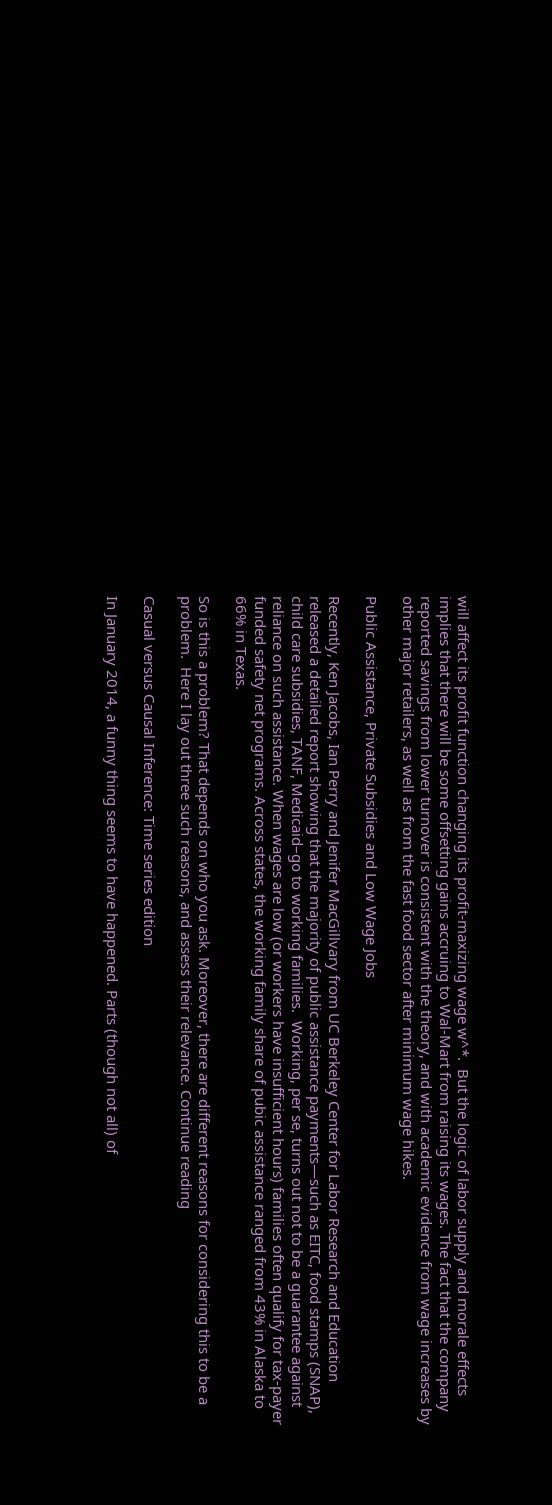will affect its profit function changing its profit-maxizing wage w^*.  But the logic of labor supply and morale effects implies that there will be some offsetting gains accruing to Wal-Mart from raising its wages. The fact that the company reported savings from lower turnover is consistent with the theory, and with academic evidence from wage increases by other major retailers, as well as from the fast food sector after minimum wage hikes.

Public Assistance, Private Subsidies and Low Wage Jobs

Recently, Ken Jacobs, Ian Perry and Jenifer MacGillvary from UC Berkeley Center for Labor Research and Education released a detailed report showing that the majority of public assistance payments—such as EITC, food stamps (SNAP), child care subsidies, TANF, Medicaid–go to working families.  Working, per se, turns out not to be a guarantee against reliance on such assistance. When wages are low (or workers have insufficient hours) families often qualify for tax-payer funded safety net programs. Across states, the working family share of pubic assistance ranged from 43% in Alaska to 66% in Texas.

So is this a problem? That depends on who you ask. Moreover, there are different reasons for considering this to be a problem.  Here I lay out three such reasons, and assess their relevance. Continue reading

Casual versus Causal Inference: Time series edition

In January 2014, a funny thing seems to have happened. Parts (though not all) of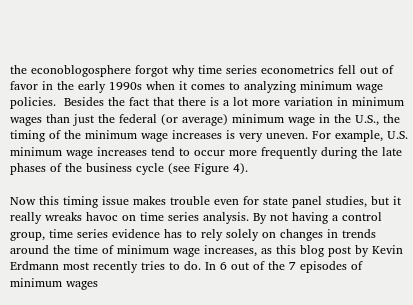the econoblogosphere forgot why time series econometrics fell out of favor in the early 1990s when it comes to analyzing minimum wage policies.  Besides the fact that there is a lot more variation in minimum wages than just the federal (or average) minimum wage in the U.S., the timing of the minimum wage increases is very uneven. For example, U.S. minimum wage increases tend to occur more frequently during the late phases of the business cycle (see Figure 4).

Now this timing issue makes trouble even for state panel studies, but it really wreaks havoc on time series analysis. By not having a control group, time series evidence has to rely solely on changes in trends around the time of minimum wage increases, as this blog post by Kevin Erdmann most recently tries to do. In 6 out of the 7 episodes of minimum wages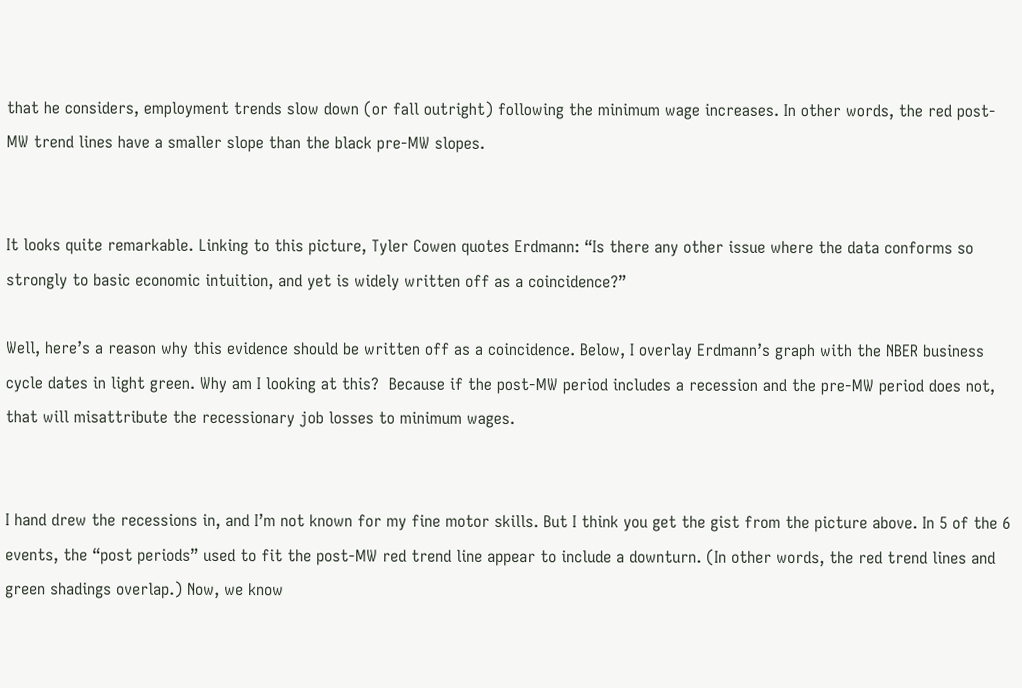that he considers, employment trends slow down (or fall outright) following the minimum wage increases. In other words, the red post-MW trend lines have a smaller slope than the black pre-MW slopes.


It looks quite remarkable. Linking to this picture, Tyler Cowen quotes Erdmann: “Is there any other issue where the data conforms so strongly to basic economic intuition, and yet is widely written off as a coincidence?”

Well, here’s a reason why this evidence should be written off as a coincidence. Below, I overlay Erdmann’s graph with the NBER business cycle dates in light green. Why am I looking at this?  Because if the post-MW period includes a recession and the pre-MW period does not, that will misattribute the recessionary job losses to minimum wages.


I hand drew the recessions in, and I’m not known for my fine motor skills. But I think you get the gist from the picture above. In 5 of the 6 events, the “post periods” used to fit the post-MW red trend line appear to include a downturn. (In other words, the red trend lines and green shadings overlap.) Now, we know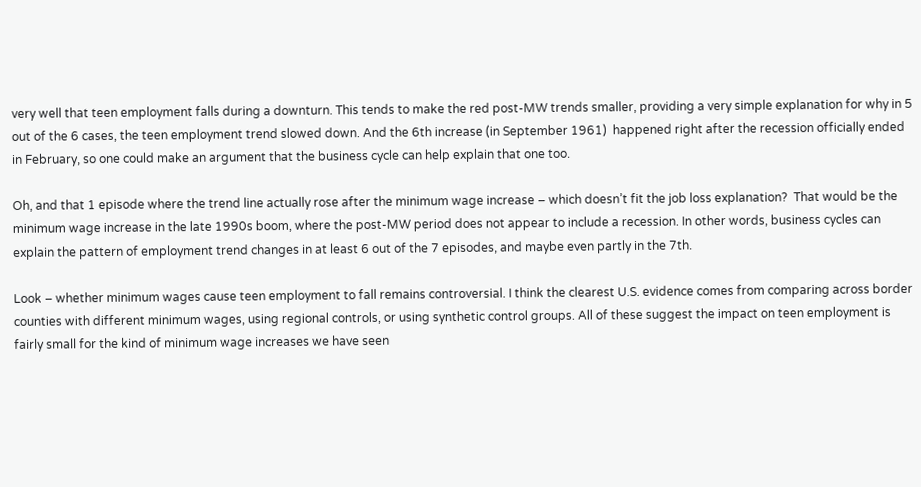very well that teen employment falls during a downturn. This tends to make the red post-MW trends smaller, providing a very simple explanation for why in 5 out of the 6 cases, the teen employment trend slowed down. And the 6th increase (in September 1961)  happened right after the recession officially ended in February, so one could make an argument that the business cycle can help explain that one too.

Oh, and that 1 episode where the trend line actually rose after the minimum wage increase – which doesn’t fit the job loss explanation?  That would be the minimum wage increase in the late 1990s boom, where the post-MW period does not appear to include a recession. In other words, business cycles can explain the pattern of employment trend changes in at least 6 out of the 7 episodes, and maybe even partly in the 7th.

Look – whether minimum wages cause teen employment to fall remains controversial. I think the clearest U.S. evidence comes from comparing across border counties with different minimum wages, using regional controls, or using synthetic control groups. All of these suggest the impact on teen employment is fairly small for the kind of minimum wage increases we have seen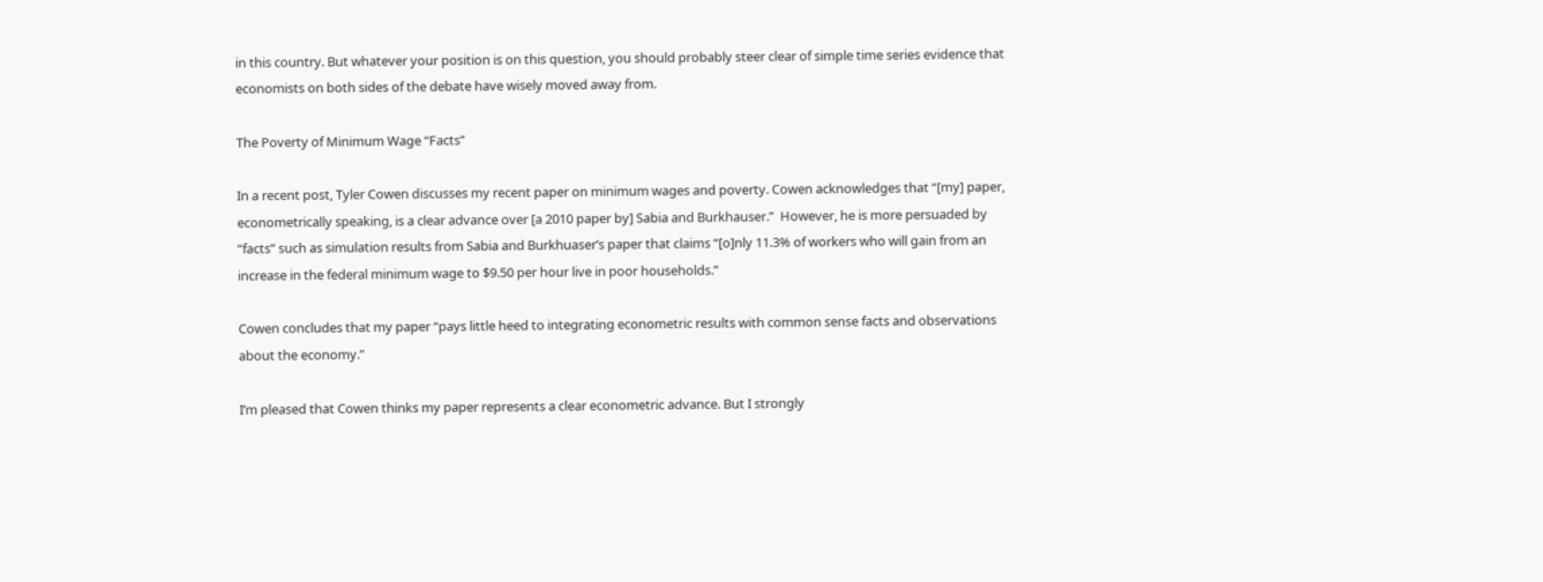in this country. But whatever your position is on this question, you should probably steer clear of simple time series evidence that economists on both sides of the debate have wisely moved away from.

The Poverty of Minimum Wage “Facts”

In a recent post, Tyler Cowen discusses my recent paper on minimum wages and poverty. Cowen acknowledges that “[my] paper, econometrically speaking, is a clear advance over [a 2010 paper by] Sabia and Burkhauser.”  However, he is more persuaded by “facts” such as simulation results from Sabia and Burkhuaser’s paper that claims “[o]nly 11.3% of workers who will gain from an increase in the federal minimum wage to $9.50 per hour live in poor households.”

Cowen concludes that my paper “pays little heed to integrating econometric results with common sense facts and observations about the economy.”

I’m pleased that Cowen thinks my paper represents a clear econometric advance. But I strongly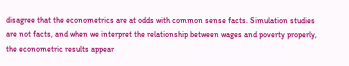disagree that the econometrics are at odds with common sense facts. Simulation studies are not facts, and when we interpret the relationship between wages and poverty properly, the econometric results appear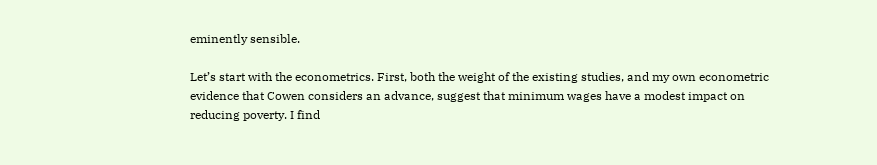eminently sensible.

Let’s start with the econometrics. First, both the weight of the existing studies, and my own econometric evidence that Cowen considers an advance, suggest that minimum wages have a modest impact on reducing poverty. I find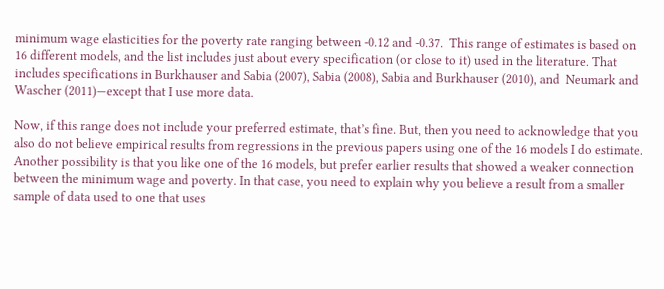minimum wage elasticities for the poverty rate ranging between -0.12 and -0.37.  This range of estimates is based on 16 different models, and the list includes just about every specification (or close to it) used in the literature. That includes specifications in Burkhauser and Sabia (2007), Sabia (2008), Sabia and Burkhauser (2010), and  Neumark and Wascher (2011)—except that I use more data.

Now, if this range does not include your preferred estimate, that’s fine. But, then you need to acknowledge that you also do not believe empirical results from regressions in the previous papers using one of the 16 models I do estimate. Another possibility is that you like one of the 16 models, but prefer earlier results that showed a weaker connection between the minimum wage and poverty. In that case, you need to explain why you believe a result from a smaller sample of data used to one that uses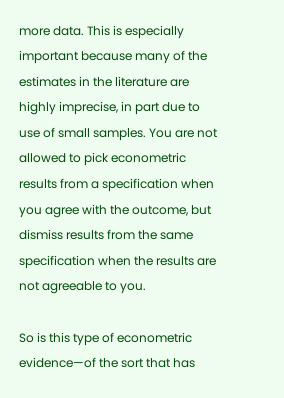more data. This is especially important because many of the estimates in the literature are highly imprecise, in part due to use of small samples. You are not allowed to pick econometric results from a specification when you agree with the outcome, but dismiss results from the same specification when the results are not agreeable to you.

So is this type of econometric evidence—of the sort that has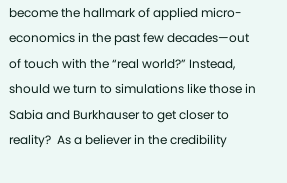become the hallmark of applied micro-economics in the past few decades—out of touch with the “real world?” Instead, should we turn to simulations like those in Sabia and Burkhauser to get closer to reality?  As a believer in the credibility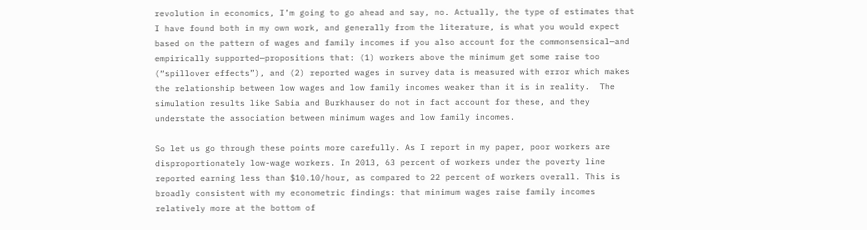revolution in economics, I’m going to go ahead and say, no. Actually, the type of estimates that I have found both in my own work, and generally from the literature, is what you would expect based on the pattern of wages and family incomes if you also account for the commonsensical—and empirically supported—propositions that: (1) workers above the minimum get some raise too (“spillover effects”), and (2) reported wages in survey data is measured with error which makes the relationship between low wages and low family incomes weaker than it is in reality.  The simulation results like Sabia and Burkhauser do not in fact account for these, and they understate the association between minimum wages and low family incomes.

So let us go through these points more carefully. As I report in my paper, poor workers are  disproportionately low-wage workers. In 2013, 63 percent of workers under the poverty line reported earning less than $10.10/hour, as compared to 22 percent of workers overall. This is broadly consistent with my econometric findings: that minimum wages raise family incomes relatively more at the bottom of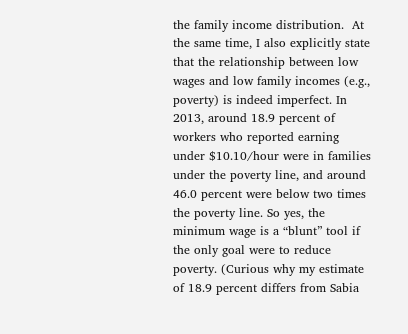the family income distribution.  At the same time, I also explicitly state that the relationship between low wages and low family incomes (e.g., poverty) is indeed imperfect. In 2013, around 18.9 percent of workers who reported earning under $10.10/hour were in families under the poverty line, and around 46.0 percent were below two times the poverty line. So yes, the minimum wage is a “blunt” tool if the only goal were to reduce poverty. (Curious why my estimate of 18.9 percent differs from Sabia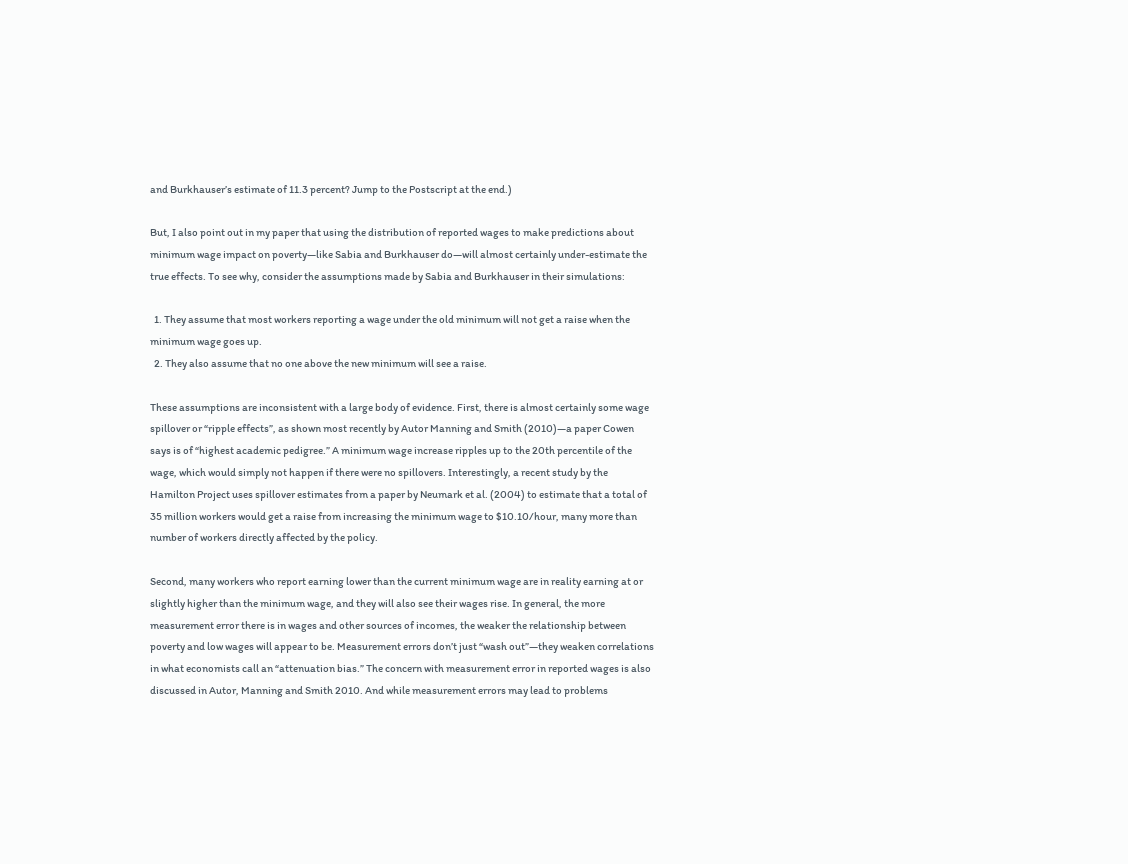and Burkhauser’s estimate of 11.3 percent? Jump to the Postscript at the end.)

But, I also point out in my paper that using the distribution of reported wages to make predictions about minimum wage impact on poverty—like Sabia and Burkhauser do—will almost certainly under-estimate the true effects. To see why, consider the assumptions made by Sabia and Burkhauser in their simulations:

  1. They assume that most workers reporting a wage under the old minimum will not get a raise when the minimum wage goes up.
  2. They also assume that no one above the new minimum will see a raise.

These assumptions are inconsistent with a large body of evidence. First, there is almost certainly some wage spillover or “ripple effects”, as shown most recently by Autor Manning and Smith (2010)—a paper Cowen says is of “highest academic pedigree.” A minimum wage increase ripples up to the 20th percentile of the wage, which would simply not happen if there were no spillovers. Interestingly, a recent study by the Hamilton Project uses spillover estimates from a paper by Neumark et al. (2004) to estimate that a total of 35 million workers would get a raise from increasing the minimum wage to $10.10/hour, many more than number of workers directly affected by the policy.

Second, many workers who report earning lower than the current minimum wage are in reality earning at or slightly higher than the minimum wage, and they will also see their wages rise. In general, the more measurement error there is in wages and other sources of incomes, the weaker the relationship between poverty and low wages will appear to be. Measurement errors don’t just “wash out”—they weaken correlations in what economists call an “attenuation bias.” The concern with measurement error in reported wages is also discussed in Autor, Manning and Smith 2010. And while measurement errors may lead to problems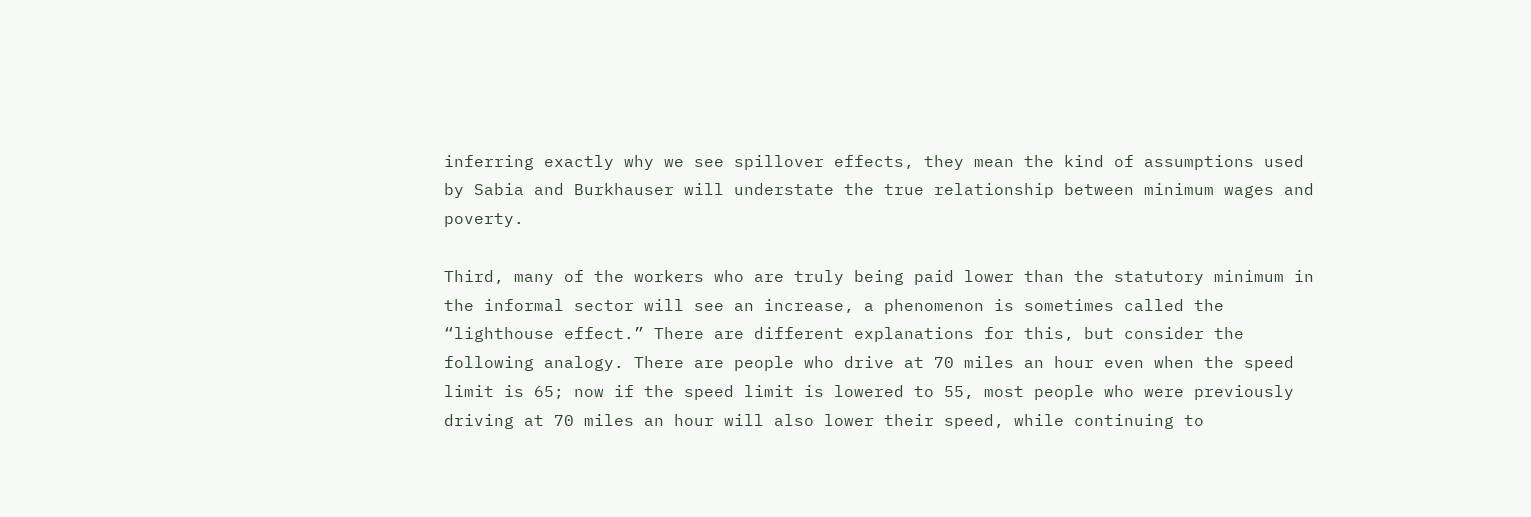inferring exactly why we see spillover effects, they mean the kind of assumptions used by Sabia and Burkhauser will understate the true relationship between minimum wages and poverty.

Third, many of the workers who are truly being paid lower than the statutory minimum in the informal sector will see an increase, a phenomenon is sometimes called the “lighthouse effect.” There are different explanations for this, but consider the following analogy. There are people who drive at 70 miles an hour even when the speed limit is 65; now if the speed limit is lowered to 55, most people who were previously driving at 70 miles an hour will also lower their speed, while continuing to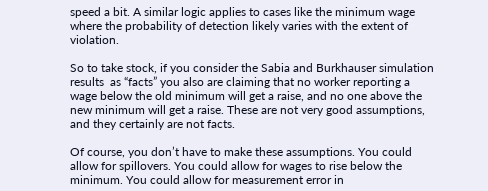speed a bit. A similar logic applies to cases like the minimum wage where the probability of detection likely varies with the extent of violation.

So to take stock, if you consider the Sabia and Burkhauser simulation results  as “facts” you also are claiming that no worker reporting a wage below the old minimum will get a raise, and no one above the new minimum will get a raise. These are not very good assumptions, and they certainly are not facts.

Of course, you don’t have to make these assumptions. You could allow for spillovers. You could allow for wages to rise below the minimum. You could allow for measurement error in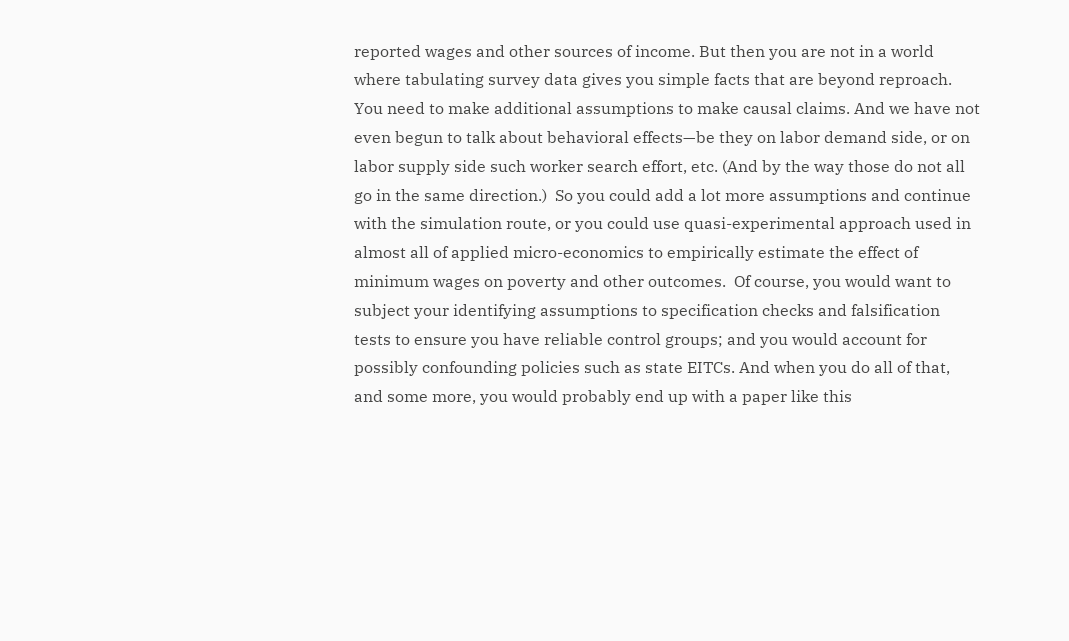reported wages and other sources of income. But then you are not in a world where tabulating survey data gives you simple facts that are beyond reproach. You need to make additional assumptions to make causal claims. And we have not even begun to talk about behavioral effects—be they on labor demand side, or on labor supply side such worker search effort, etc. (And by the way those do not all go in the same direction.)  So you could add a lot more assumptions and continue with the simulation route, or you could use quasi-experimental approach used in almost all of applied micro-economics to empirically estimate the effect of minimum wages on poverty and other outcomes.  Of course, you would want to subject your identifying assumptions to specification checks and falsification tests to ensure you have reliable control groups; and you would account for possibly confounding policies such as state EITCs. And when you do all of that, and some more, you would probably end up with a paper like this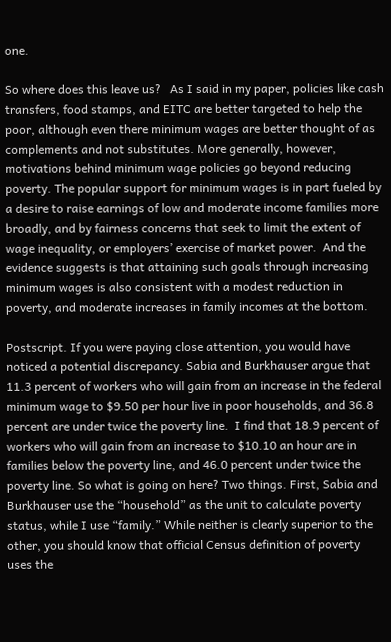one.

So where does this leave us?   As I said in my paper, policies like cash transfers, food stamps, and EITC are better targeted to help the poor, although even there minimum wages are better thought of as complements and not substitutes. More generally, however, motivations behind minimum wage policies go beyond reducing poverty. The popular support for minimum wages is in part fueled by a desire to raise earnings of low and moderate income families more broadly, and by fairness concerns that seek to limit the extent of wage inequality, or employers’ exercise of market power.  And the evidence suggests is that attaining such goals through increasing minimum wages is also consistent with a modest reduction in poverty, and moderate increases in family incomes at the bottom.

Postscript. If you were paying close attention, you would have noticed a potential discrepancy. Sabia and Burkhauser argue that 11.3 percent of workers who will gain from an increase in the federal minimum wage to $9.50 per hour live in poor households, and 36.8 percent are under twice the poverty line.  I find that 18.9 percent of workers who will gain from an increase to $10.10 an hour are in families below the poverty line, and 46.0 percent under twice the poverty line. So what is going on here? Two things. First, Sabia and Burkhauser use the “household” as the unit to calculate poverty status, while I use “family.” While neither is clearly superior to the other, you should know that official Census definition of poverty uses the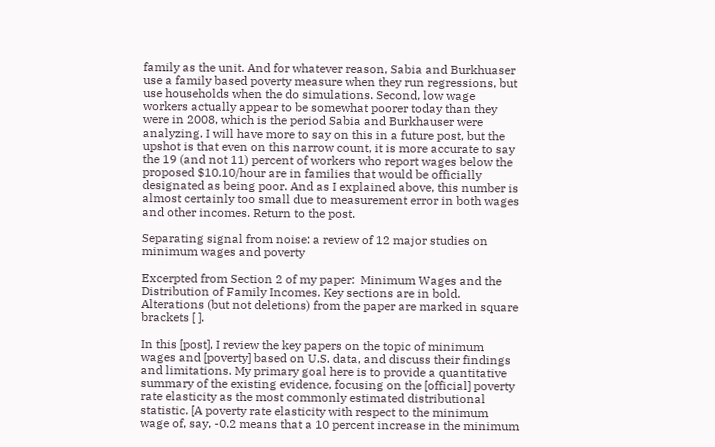family as the unit. And for whatever reason, Sabia and Burkhuaser use a family based poverty measure when they run regressions, but use households when the do simulations. Second, low wage workers actually appear to be somewhat poorer today than they were in 2008, which is the period Sabia and Burkhauser were analyzing. I will have more to say on this in a future post, but the upshot is that even on this narrow count, it is more accurate to say the 19 (and not 11) percent of workers who report wages below the proposed $10.10/hour are in families that would be officially designated as being poor. And as I explained above, this number is almost certainly too small due to measurement error in both wages and other incomes. Return to the post.

Separating signal from noise: a review of 12 major studies on minimum wages and poverty

Excerpted from Section 2 of my paper:  Minimum Wages and the Distribution of Family Incomes. Key sections are in bold. Alterations (but not deletions) from the paper are marked in square brackets [ ].

In this [post], I review the key papers on the topic of minimum wages and [poverty] based on U.S. data, and discuss their findings and limitations. My primary goal here is to provide a quantitative summary of the existing evidence, focusing on the [official] poverty rate elasticity as the most commonly estimated distributional statistic. [A poverty rate elasticity with respect to the minimum wage of, say, -0.2 means that a 10 percent increase in the minimum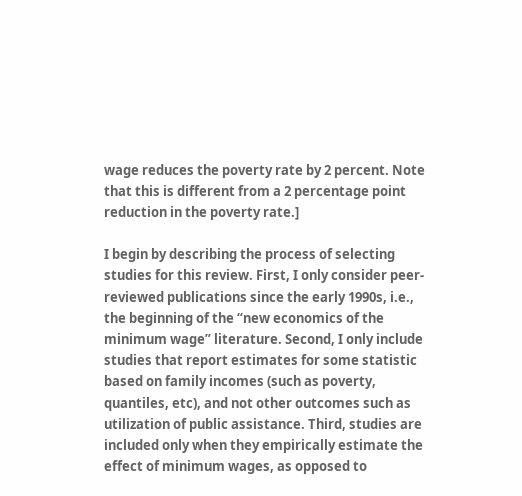wage reduces the poverty rate by 2 percent. Note that this is different from a 2 percentage point reduction in the poverty rate.]

I begin by describing the process of selecting studies for this review. First, I only consider peer-reviewed publications since the early 1990s, i.e., the beginning of the “new economics of the minimum wage” literature. Second, I only include studies that report estimates for some statistic based on family incomes (such as poverty, quantiles, etc), and not other outcomes such as utilization of public assistance. Third, studies are included only when they empirically estimate the effect of minimum wages, as opposed to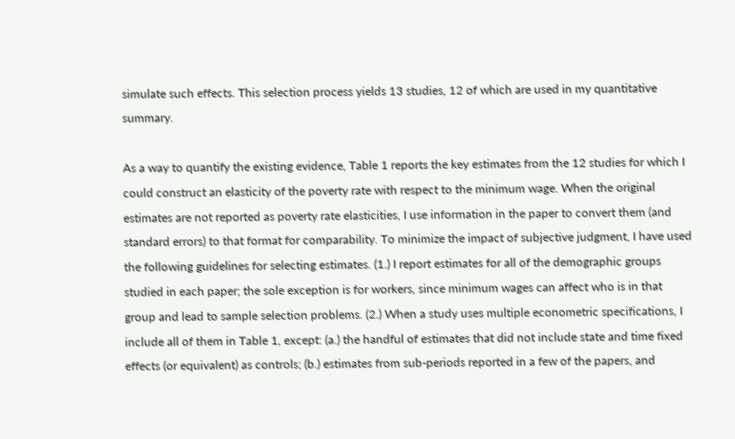simulate such effects. This selection process yields 13 studies, 12 of which are used in my quantitative summary.

As a way to quantify the existing evidence, Table 1 reports the key estimates from the 12 studies for which I could construct an elasticity of the poverty rate with respect to the minimum wage. When the original estimates are not reported as poverty rate elasticities, I use information in the paper to convert them (and standard errors) to that format for comparability. To minimize the impact of subjective judgment, I have used the following guidelines for selecting estimates. (1.) I report estimates for all of the demographic groups studied in each paper; the sole exception is for workers, since minimum wages can affect who is in that group and lead to sample selection problems. (2.) When a study uses multiple econometric specifications, I include all of them in Table 1, except: (a.) the handful of estimates that did not include state and time fixed effects (or equivalent) as controls; (b.) estimates from sub-periods reported in a few of the papers, and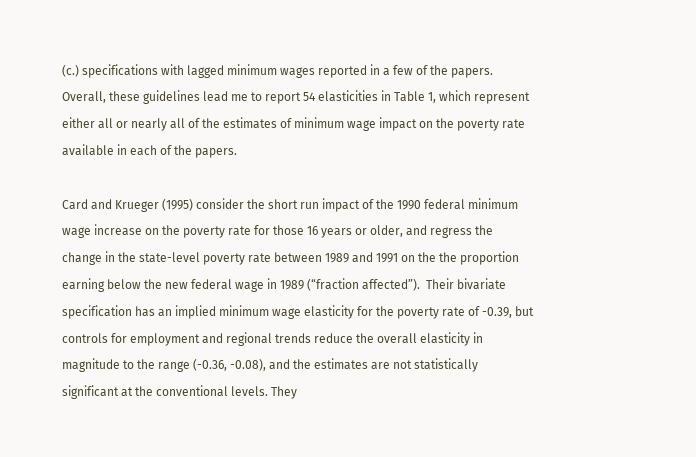(c.) specifications with lagged minimum wages reported in a few of the papers. Overall, these guidelines lead me to report 54 elasticities in Table 1, which represent either all or nearly all of the estimates of minimum wage impact on the poverty rate available in each of the papers.

Card and Krueger (1995) consider the short run impact of the 1990 federal minimum wage increase on the poverty rate for those 16 years or older, and regress the change in the state-level poverty rate between 1989 and 1991 on the the proportion earning below the new federal wage in 1989 (“fraction affected”).  Their bivariate specification has an implied minimum wage elasticity for the poverty rate of -0.39, but controls for employment and regional trends reduce the overall elasticity in magnitude to the range (-0.36, -0.08), and the estimates are not statistically significant at the conventional levels. They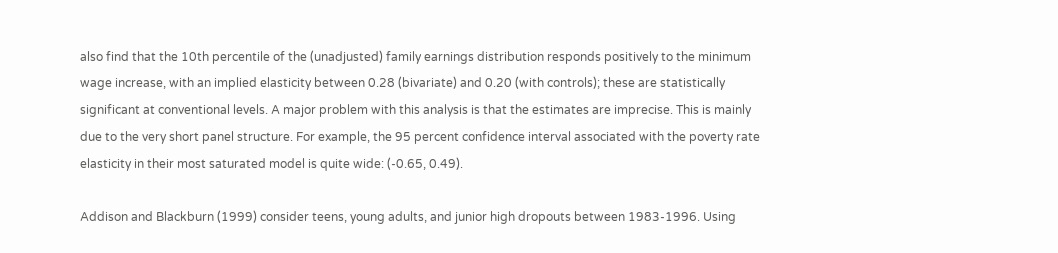also find that the 10th percentile of the (unadjusted) family earnings distribution responds positively to the minimum wage increase, with an implied elasticity between 0.28 (bivariate) and 0.20 (with controls); these are statistically significant at conventional levels. A major problem with this analysis is that the estimates are imprecise. This is mainly due to the very short panel structure. For example, the 95 percent confidence interval associated with the poverty rate elasticity in their most saturated model is quite wide: (-0.65, 0.49).

Addison and Blackburn (1999) consider teens, young adults, and junior high dropouts between 1983-1996. Using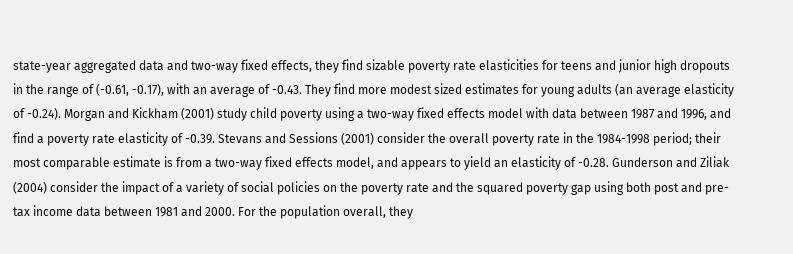state-year aggregated data and two-way fixed effects, they find sizable poverty rate elasticities for teens and junior high dropouts in the range of (-0.61, -0.17), with an average of -0.43. They find more modest sized estimates for young adults (an average elasticity of -0.24). Morgan and Kickham (2001) study child poverty using a two-way fixed effects model with data between 1987 and 1996, and find a poverty rate elasticity of -0.39. Stevans and Sessions (2001) consider the overall poverty rate in the 1984-1998 period; their most comparable estimate is from a two-way fixed effects model, and appears to yield an elasticity of -0.28. Gunderson and Ziliak (2004) consider the impact of a variety of social policies on the poverty rate and the squared poverty gap using both post and pre-tax income data between 1981 and 2000. For the population overall, they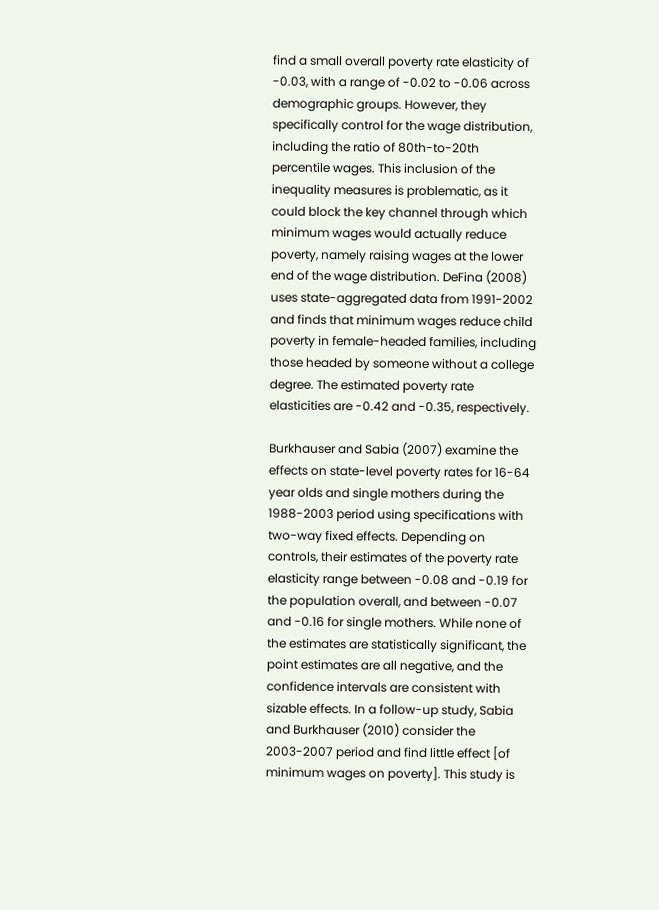find a small overall poverty rate elasticity of -0.03, with a range of -0.02 to -0.06 across demographic groups. However, they specifically control for the wage distribution, including the ratio of 80th-to-20th percentile wages. This inclusion of the inequality measures is problematic, as it could block the key channel through which minimum wages would actually reduce poverty, namely raising wages at the lower end of the wage distribution. DeFina (2008) uses state-aggregated data from 1991-2002 and finds that minimum wages reduce child poverty in female-headed families, including those headed by someone without a college degree. The estimated poverty rate elasticities are -0.42 and -0.35, respectively.

Burkhauser and Sabia (2007) examine the effects on state-level poverty rates for 16-64 year olds and single mothers during the 1988-2003 period using specifications with two-way fixed effects. Depending on controls, their estimates of the poverty rate elasticity range between -0.08 and -0.19 for the population overall, and between -0.07 and -0.16 for single mothers. While none of the estimates are statistically significant, the point estimates are all negative, and the confidence intervals are consistent with sizable effects. In a follow-up study, Sabia and Burkhauser (2010) consider the 2003-2007 period and find little effect [of minimum wages on poverty]. This study is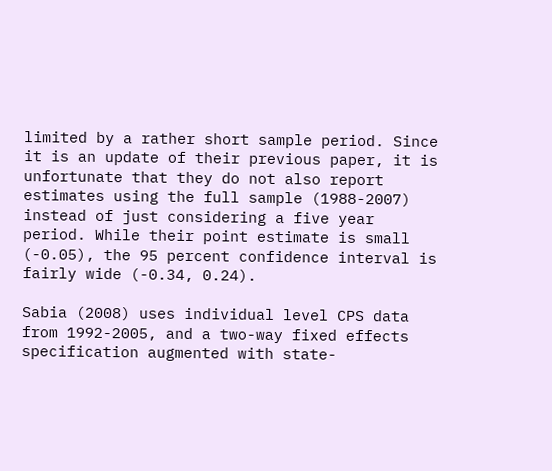limited by a rather short sample period. Since it is an update of their previous paper, it is unfortunate that they do not also report estimates using the full sample (1988-2007) instead of just considering a five year period. While their point estimate is small (-0.05), the 95 percent confidence interval is fairly wide (-0.34, 0.24).

Sabia (2008) uses individual level CPS data from 1992-2005, and a two-way fixed effects specification augmented with state-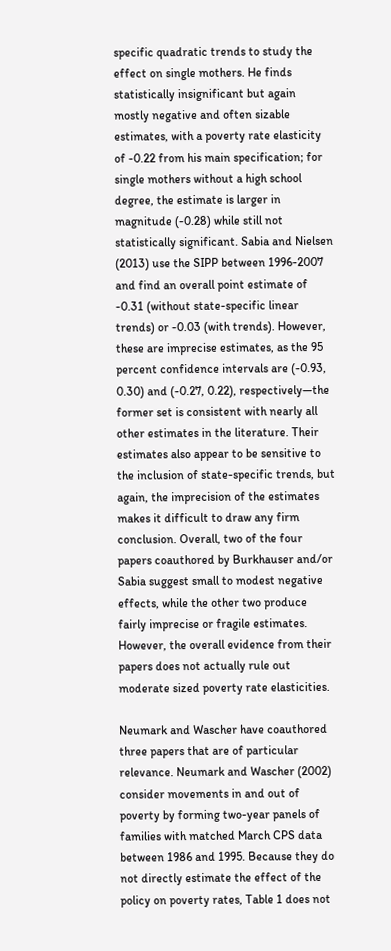specific quadratic trends to study the effect on single mothers. He finds statistically insignificant but again mostly negative and often sizable estimates, with a poverty rate elasticity of -0.22 from his main specification; for single mothers without a high school degree, the estimate is larger in magnitude (-0.28) while still not statistically significant. Sabia and Nielsen (2013) use the SIPP between 1996-2007 and find an overall point estimate of -0.31 (without state-specific linear trends) or -0.03 (with trends). However, these are imprecise estimates, as the 95 percent confidence intervals are (-0.93, 0.30) and (-0.27, 0.22), respectively—the former set is consistent with nearly all other estimates in the literature. Their estimates also appear to be sensitive to the inclusion of state-specific trends, but again, the imprecision of the estimates makes it difficult to draw any firm conclusion. Overall, two of the four papers coauthored by Burkhauser and/or Sabia suggest small to modest negative effects, while the other two produce fairly imprecise or fragile estimates. However, the overall evidence from their papers does not actually rule out moderate sized poverty rate elasticities.

Neumark and Wascher have coauthored three papers that are of particular relevance. Neumark and Wascher (2002) consider movements in and out of poverty by forming two-year panels of families with matched March CPS data between 1986 and 1995. Because they do not directly estimate the effect of the policy on poverty rates, Table 1 does not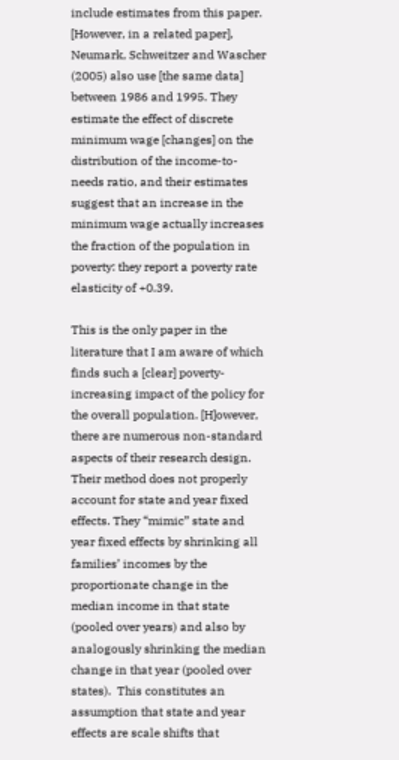include estimates from this paper. [However, in a related paper], Neumark, Schweitzer and Wascher (2005) also use [the same data] between 1986 and 1995. They estimate the effect of discrete minimum wage [changes] on the distribution of the income-to-needs ratio, and their estimates suggest that an increase in the minimum wage actually increases the fraction of the population in poverty: they report a poverty rate elasticity of +0.39.

This is the only paper in the literature that I am aware of which finds such a [clear] poverty-increasing impact of the policy for the overall population. [H]owever, there are numerous non-standard aspects of their research design. Their method does not properly account for state and year fixed effects. They “mimic” state and year fixed effects by shrinking all families’ incomes by the proportionate change in the median income in that state (pooled over years) and also by analogously shrinking the median change in that year (pooled over states).  This constitutes an assumption that state and year effects are scale shifts that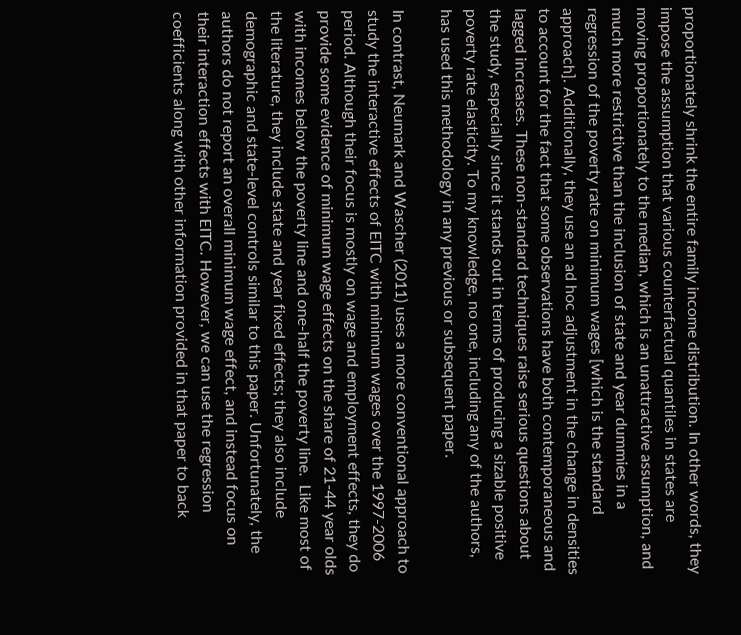proportionately shrink the entire family income distribution. In other words, they impose the assumption that various counterfactual quantiles in states are moving proportionately to the median, which is an unattractive assumption, and much more restrictive than the inclusion of state and year dummies in a regression of the poverty rate on minimum wages [which is the standard approach]. Additionally, they use an ad hoc adjustment in the change in densities to account for the fact that some observations have both contemporaneous and lagged increases. These non-standard techniques raise serious questions about the study, especially since it stands out in terms of producing a sizable positive poverty rate elasticity. To my knowledge, no one, including any of the authors, has used this methodology in any previous or subsequent paper.

In contrast, Neumark and Wascher (2011) uses a more conventional approach to study the interactive effects of EITC with minimum wages over the 1997-2006 period. Although their focus is mostly on wage and employment effects, they do provide some evidence of minimum wage effects on the share of 21-44 year olds with incomes below the poverty line and one-half the poverty line.  Like most of the literature, they include state and year fixed effects; they also include demographic and state-level controls similar to this paper. Unfortunately, the authors do not report an overall minimum wage effect, and instead focus on their interaction effects with EITC. However, we can use the regression coefficients along with other information provided in that paper to back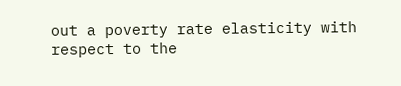out a poverty rate elasticity with respect to the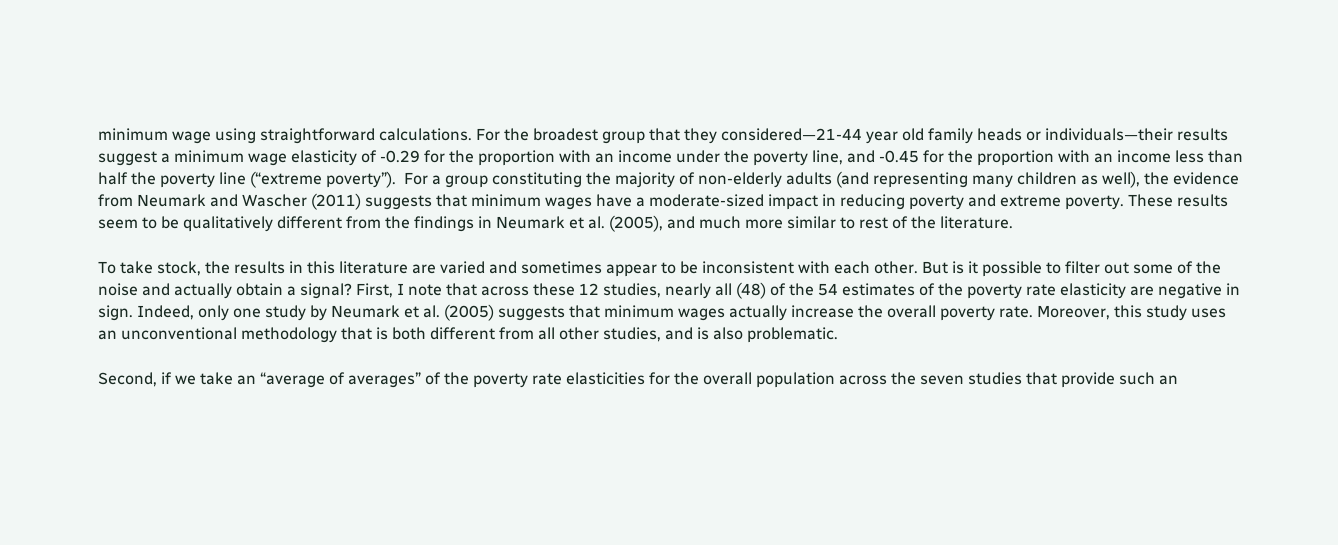minimum wage using straightforward calculations. For the broadest group that they considered—21-44 year old family heads or individuals—their results suggest a minimum wage elasticity of -0.29 for the proportion with an income under the poverty line, and -0.45 for the proportion with an income less than half the poverty line (“extreme poverty”).  For a group constituting the majority of non-elderly adults (and representing many children as well), the evidence from Neumark and Wascher (2011) suggests that minimum wages have a moderate-sized impact in reducing poverty and extreme poverty. These results seem to be qualitatively different from the findings in Neumark et al. (2005), and much more similar to rest of the literature.

To take stock, the results in this literature are varied and sometimes appear to be inconsistent with each other. But is it possible to filter out some of the noise and actually obtain a signal? First, I note that across these 12 studies, nearly all (48) of the 54 estimates of the poverty rate elasticity are negative in sign. Indeed, only one study by Neumark et al. (2005) suggests that minimum wages actually increase the overall poverty rate. Moreover, this study uses an unconventional methodology that is both different from all other studies, and is also problematic.

Second, if we take an “average of averages” of the poverty rate elasticities for the overall population across the seven studies that provide such an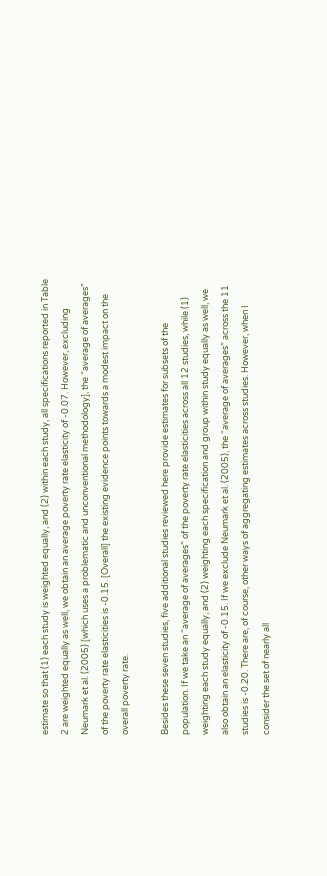estimate so that (1) each study is weighted equally, and (2) within each study, all specifications reported in Table 2 are weighted equally as well, we obtain an average poverty rate elasticity of -0.07. However, excluding Neumark et al. (2005) [which uses a problematic and unconventional methodology], the “average of averages” of the poverty rate elasticities is -0.15. [Overall] the existing evidence points towards a modest impact on the overall poverty rate.

Besides these seven studies, five additional studies reviewed here provide estimates for subsets of the population. If we take an “average of averages” of the poverty rate elasticities across all 12 studies, while (1) weighting each study equally, and (2) weighting each specification and group within study equally as well, we also obtain an elasticity of -0.15. If we exclude Neumark et al. (2005), the “average of averages” across the 11 studies is -0.20. There are, of course, other ways of aggregating estimates across studies. However, when I consider the set of nearly all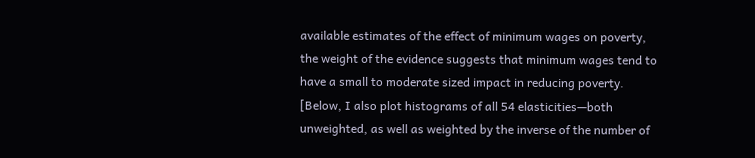available estimates of the effect of minimum wages on poverty, the weight of the evidence suggests that minimum wages tend to have a small to moderate sized impact in reducing poverty. [Below, I also plot histograms of all 54 elasticities—both unweighted, as well as weighted by the inverse of the number of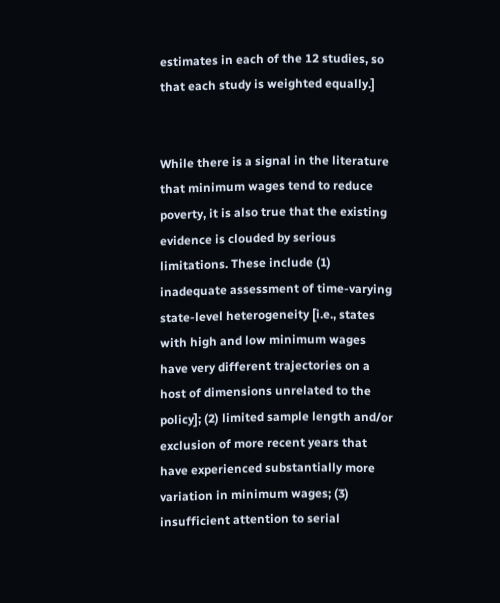estimates in each of the 12 studies, so that each study is weighted equally.]


While there is a signal in the literature that minimum wages tend to reduce poverty, it is also true that the existing evidence is clouded by serious limitations. These include (1) inadequate assessment of time-varying state-level heterogeneity [i.e., states with high and low minimum wages have very different trajectories on a host of dimensions unrelated to the policy]; (2) limited sample length and/or exclusion of more recent years that have experienced substantially more variation in minimum wages; (3) insufficient attention to serial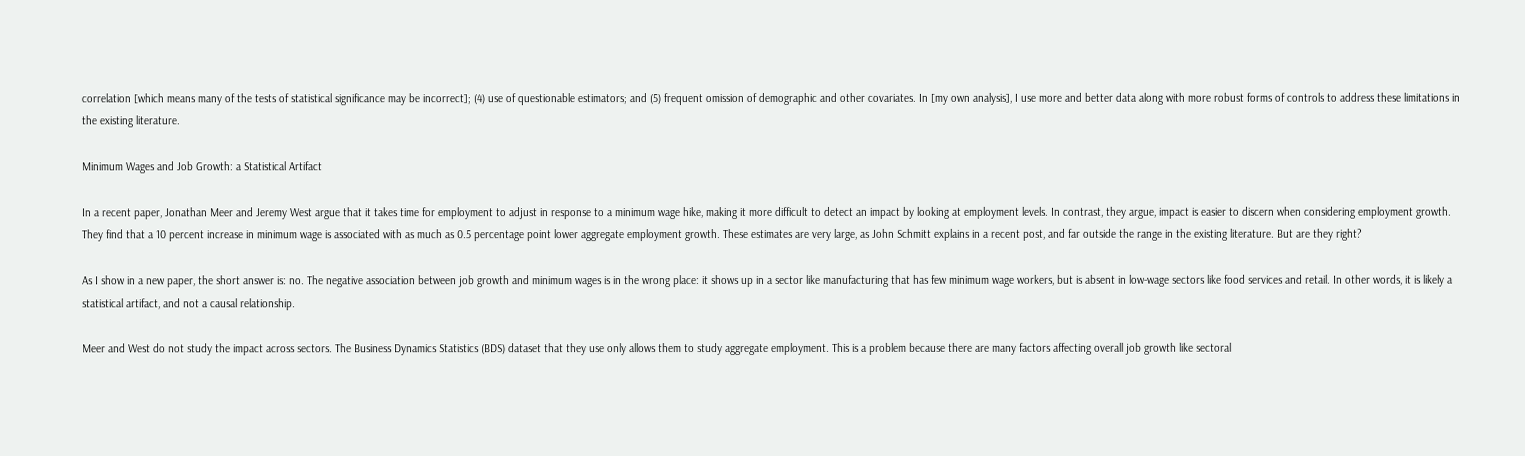correlation [which means many of the tests of statistical significance may be incorrect]; (4) use of questionable estimators; and (5) frequent omission of demographic and other covariates. In [my own analysis], I use more and better data along with more robust forms of controls to address these limitations in the existing literature.

Minimum Wages and Job Growth: a Statistical Artifact

In a recent paper, Jonathan Meer and Jeremy West argue that it takes time for employment to adjust in response to a minimum wage hike, making it more difficult to detect an impact by looking at employment levels. In contrast, they argue, impact is easier to discern when considering employment growth. They find that a 10 percent increase in minimum wage is associated with as much as 0.5 percentage point lower aggregate employment growth. These estimates are very large, as John Schmitt explains in a recent post, and far outside the range in the existing literature. But are they right?

As I show in a new paper, the short answer is: no. The negative association between job growth and minimum wages is in the wrong place: it shows up in a sector like manufacturing that has few minimum wage workers, but is absent in low-wage sectors like food services and retail. In other words, it is likely a statistical artifact, and not a causal relationship.

Meer and West do not study the impact across sectors. The Business Dynamics Statistics (BDS) dataset that they use only allows them to study aggregate employment. This is a problem because there are many factors affecting overall job growth like sectoral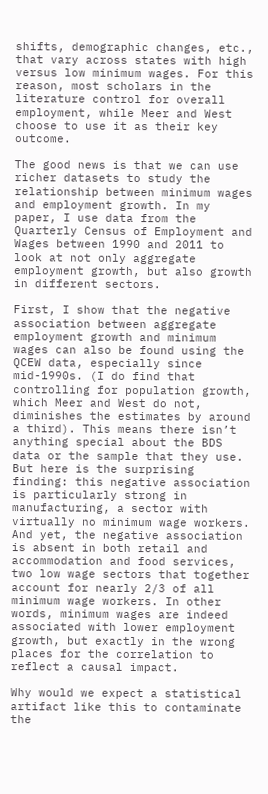shifts, demographic changes, etc., that vary across states with high versus low minimum wages. For this reason, most scholars in the literature control for overall employment, while Meer and West choose to use it as their key outcome.

The good news is that we can use richer datasets to study the relationship between minimum wages and employment growth. In my paper, I use data from the Quarterly Census of Employment and Wages between 1990 and 2011 to look at not only aggregate employment growth, but also growth in different sectors.

First, I show that the negative association between aggregate employment growth and minimum wages can also be found using the QCEW data, especially since mid-1990s. (I do find that controlling for population growth, which Meer and West do not, diminishes the estimates by around a third). This means there isn’t anything special about the BDS data or the sample that they use. But here is the surprising finding: this negative association is particularly strong in manufacturing, a sector with virtually no minimum wage workers. And yet, the negative association is absent in both retail and accommodation and food services, two low wage sectors that together account for nearly 2/3 of all minimum wage workers. In other words, minimum wages are indeed associated with lower employment growth, but exactly in the wrong places for the correlation to reflect a causal impact.

Why would we expect a statistical artifact like this to contaminate the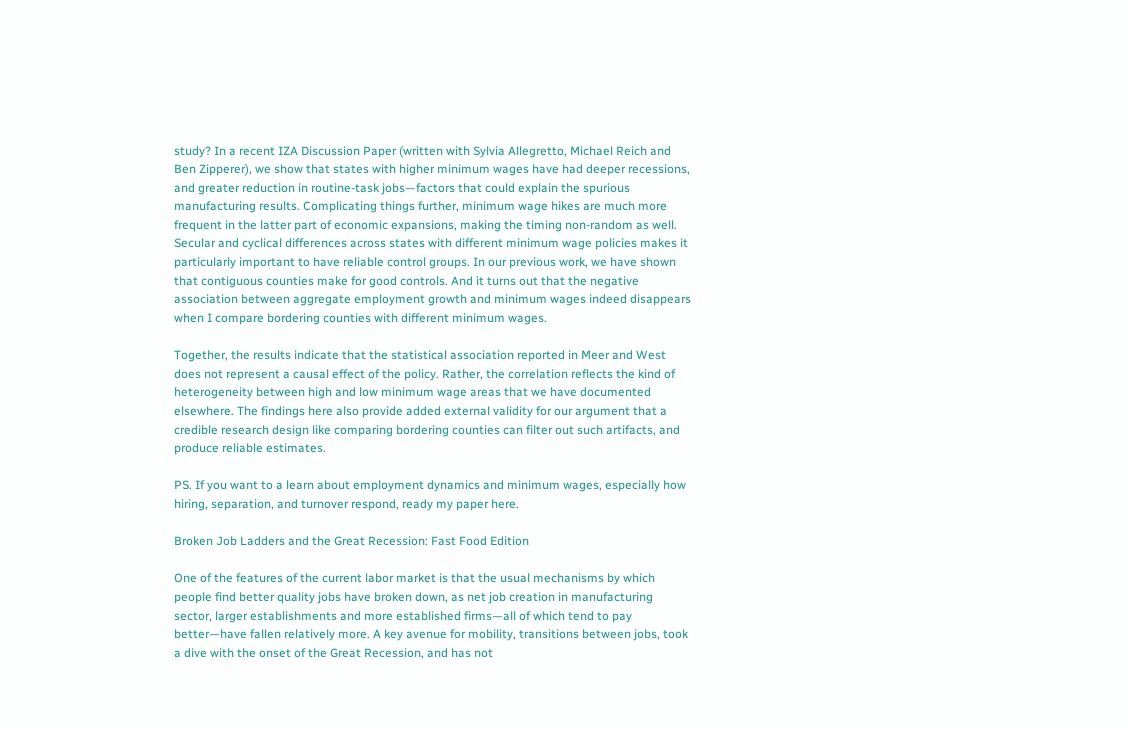study? In a recent IZA Discussion Paper (written with Sylvia Allegretto, Michael Reich and Ben Zipperer), we show that states with higher minimum wages have had deeper recessions, and greater reduction in routine-task jobs—factors that could explain the spurious manufacturing results. Complicating things further, minimum wage hikes are much more frequent in the latter part of economic expansions, making the timing non-random as well. Secular and cyclical differences across states with different minimum wage policies makes it particularly important to have reliable control groups. In our previous work, we have shown that contiguous counties make for good controls. And it turns out that the negative association between aggregate employment growth and minimum wages indeed disappears when I compare bordering counties with different minimum wages.

Together, the results indicate that the statistical association reported in Meer and West does not represent a causal effect of the policy. Rather, the correlation reflects the kind of heterogeneity between high and low minimum wage areas that we have documented elsewhere. The findings here also provide added external validity for our argument that a credible research design like comparing bordering counties can filter out such artifacts, and produce reliable estimates.

PS. If you want to a learn about employment dynamics and minimum wages, especially how hiring, separation, and turnover respond, ready my paper here.

Broken Job Ladders and the Great Recession: Fast Food Edition

One of the features of the current labor market is that the usual mechanisms by which people find better quality jobs have broken down, as net job creation in manufacturing sector, larger establishments and more established firms—all of which tend to pay better—have fallen relatively more. A key avenue for mobility, transitions between jobs, took a dive with the onset of the Great Recession, and has not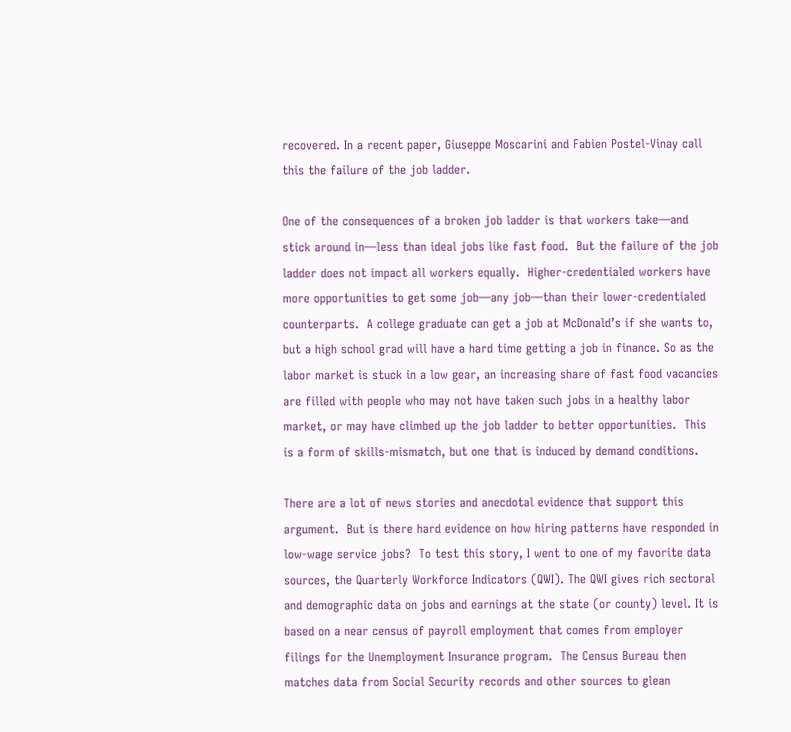recovered. In a recent paper, Giuseppe Moscarini and Fabien Postel-Vinay call this the failure of the job ladder.

One of the consequences of a broken job ladder is that workers take—and stick around in—less than ideal jobs like fast food.  But the failure of the job ladder does not impact all workers equally.  Higher-credentialed workers have more opportunities to get some job—any job—than their lower-credentialed counterparts.  A college graduate can get a job at McDonald’s if she wants to, but a high school grad will have a hard time getting a job in finance. So as the labor market is stuck in a low gear, an increasing share of fast food vacancies are filled with people who may not have taken such jobs in a healthy labor market, or may have climbed up the job ladder to better opportunities.  This is a form of skills-mismatch, but one that is induced by demand conditions.

There are a lot of news stories and anecdotal evidence that support this argument.  But is there hard evidence on how hiring patterns have responded in low-wage service jobs?  To test this story, I went to one of my favorite data sources, the Quarterly Workforce Indicators (QWI). The QWI gives rich sectoral and demographic data on jobs and earnings at the state (or county) level. It is based on a near census of payroll employment that comes from employer filings for the Unemployment Insurance program.  The Census Bureau then matches data from Social Security records and other sources to glean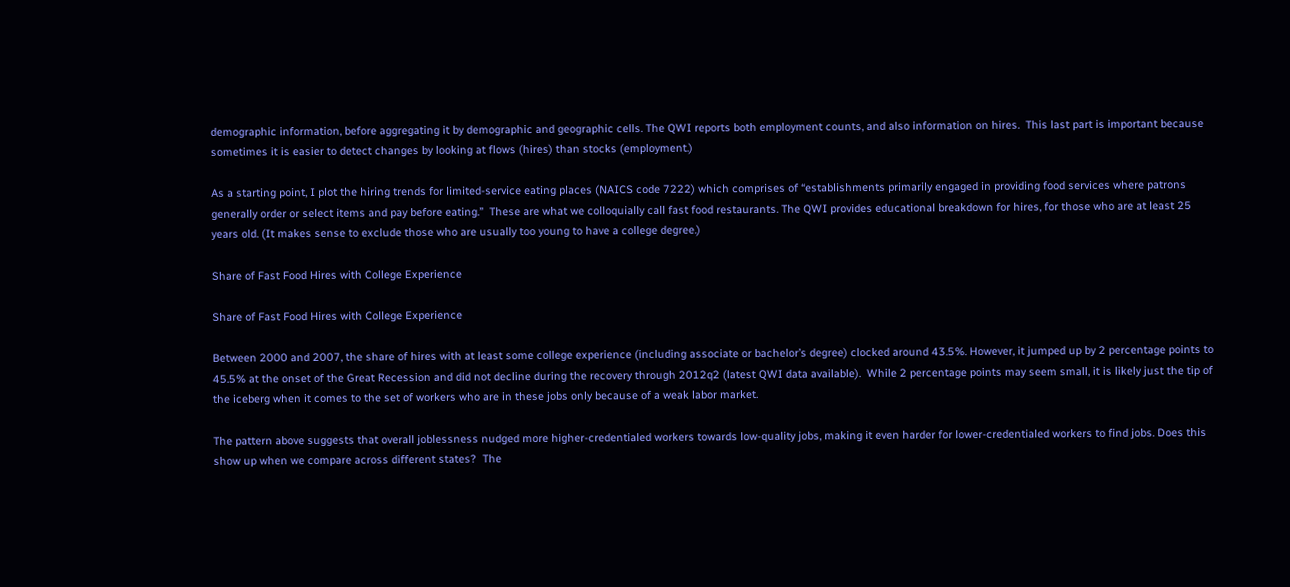demographic information, before aggregating it by demographic and geographic cells. The QWI reports both employment counts, and also information on hires.  This last part is important because sometimes it is easier to detect changes by looking at flows (hires) than stocks (employment.)

As a starting point, I plot the hiring trends for limited-service eating places (NAICS code 7222) which comprises of “establishments primarily engaged in providing food services where patrons generally order or select items and pay before eating.”  These are what we colloquially call fast food restaurants. The QWI provides educational breakdown for hires, for those who are at least 25 years old. (It makes sense to exclude those who are usually too young to have a college degree.)

Share of Fast Food Hires with College Experience

Share of Fast Food Hires with College Experience

Between 2000 and 2007, the share of hires with at least some college experience (including associate or bachelor’s degree) clocked around 43.5%. However, it jumped up by 2 percentage points to 45.5% at the onset of the Great Recession and did not decline during the recovery through 2012q2 (latest QWI data available).  While 2 percentage points may seem small, it is likely just the tip of the iceberg when it comes to the set of workers who are in these jobs only because of a weak labor market.

The pattern above suggests that overall joblessness nudged more higher-credentialed workers towards low-quality jobs, making it even harder for lower-credentialed workers to find jobs. Does this show up when we compare across different states?  The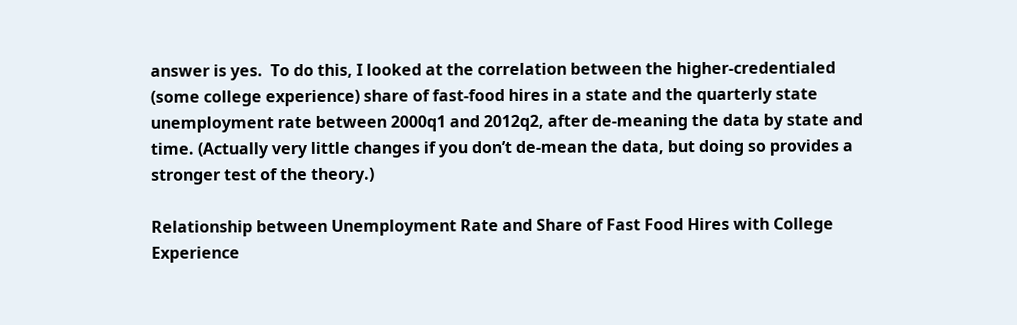answer is yes.  To do this, I looked at the correlation between the higher-credentialed (some college experience) share of fast-food hires in a state and the quarterly state unemployment rate between 2000q1 and 2012q2, after de-meaning the data by state and time. (Actually very little changes if you don’t de-mean the data, but doing so provides a stronger test of the theory.)

Relationship between Unemployment Rate and Share of Fast Food Hires with College Experience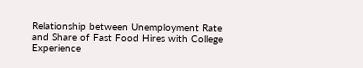Relationship between Unemployment Rate and Share of Fast Food Hires with College Experience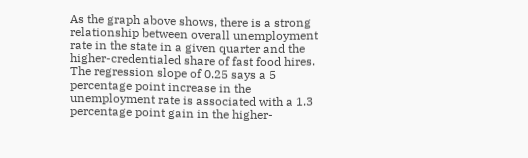As the graph above shows, there is a strong relationship between overall unemployment rate in the state in a given quarter and the higher-credentialed share of fast food hires. The regression slope of 0.25 says a 5 percentage point increase in the unemployment rate is associated with a 1.3 percentage point gain in the higher-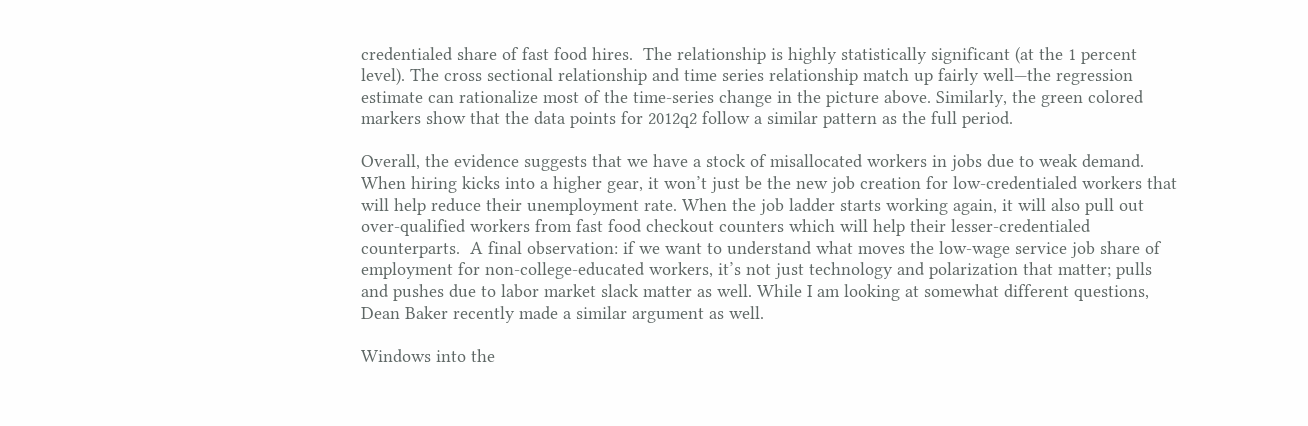credentialed share of fast food hires.  The relationship is highly statistically significant (at the 1 percent level). The cross sectional relationship and time series relationship match up fairly well—the regression estimate can rationalize most of the time-series change in the picture above. Similarly, the green colored markers show that the data points for 2012q2 follow a similar pattern as the full period.

Overall, the evidence suggests that we have a stock of misallocated workers in jobs due to weak demand. When hiring kicks into a higher gear, it won’t just be the new job creation for low-credentialed workers that will help reduce their unemployment rate. When the job ladder starts working again, it will also pull out over-qualified workers from fast food checkout counters which will help their lesser-credentialed counterparts.  A final observation: if we want to understand what moves the low-wage service job share of employment for non-college-educated workers, it’s not just technology and polarization that matter; pulls and pushes due to labor market slack matter as well. While I am looking at somewhat different questions, Dean Baker recently made a similar argument as well.

Windows into the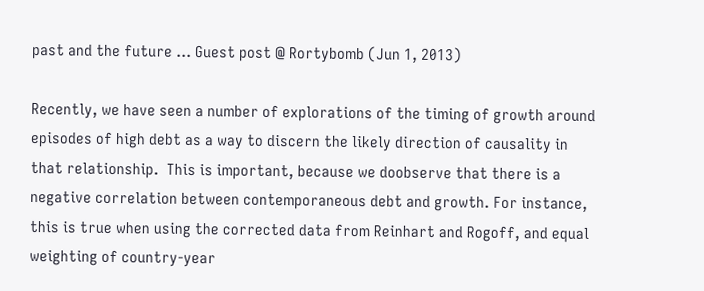past and the future … Guest post @ Rortybomb (Jun 1, 2013)

Recently, we have seen a number of explorations of the timing of growth around episodes of high debt as a way to discern the likely direction of causality in that relationship.  This is important, because we doobserve that there is a negative correlation between contemporaneous debt and growth. For instance, this is true when using the corrected data from Reinhart and Rogoff, and equal weighting of country-year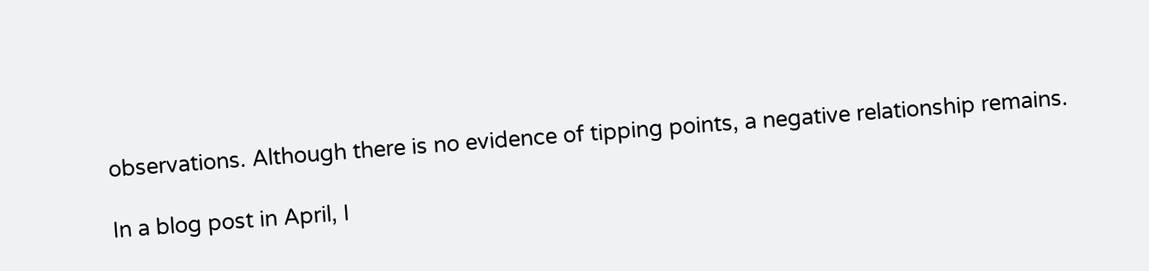observations. Although there is no evidence of tipping points, a negative relationship remains.

In a blog post in April, I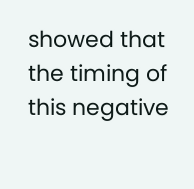showed that the timing of this negative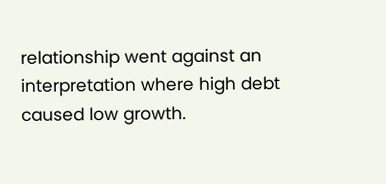relationship went against an interpretation where high debt caused low growth.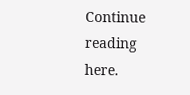Continue reading here.